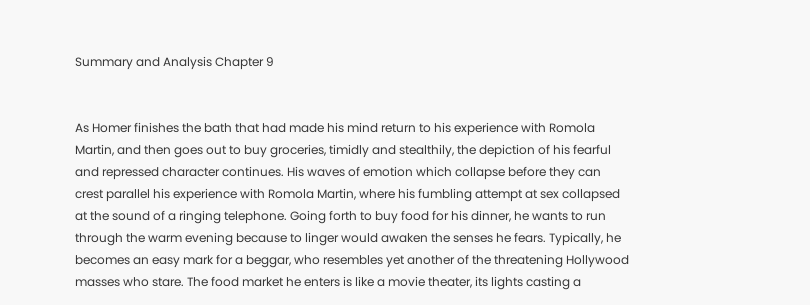Summary and Analysis Chapter 9


As Homer finishes the bath that had made his mind return to his experience with Romola Martin, and then goes out to buy groceries, timidly and stealthily, the depiction of his fearful and repressed character continues. His waves of emotion which collapse before they can crest parallel his experience with Romola Martin, where his fumbling attempt at sex collapsed at the sound of a ringing telephone. Going forth to buy food for his dinner, he wants to run through the warm evening because to linger would awaken the senses he fears. Typically, he becomes an easy mark for a beggar, who resembles yet another of the threatening Hollywood masses who stare. The food market he enters is like a movie theater, its lights casting a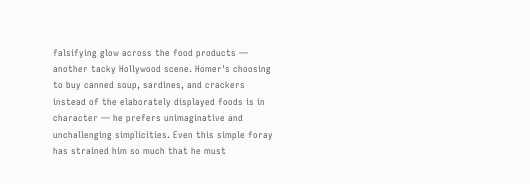falsifying glow across the food products — another tacky Hollywood scene. Homer's choosing to buy canned soup, sardines, and crackers instead of the elaborately displayed foods is in character — he prefers unimaginative and unchallenging simplicities. Even this simple foray has strained him so much that he must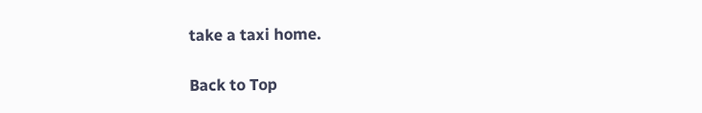take a taxi home.

Back to Top